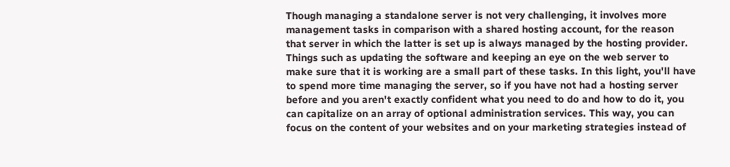Though managing a standalone server is not very challenging, it involves more management tasks in comparison with a shared hosting account, for the reason that server in which the latter is set up is always managed by the hosting provider. Things such as updating the software and keeping an eye on the web server to make sure that it is working are a small part of these tasks. In this light, you'll have to spend more time managing the server, so if you have not had a hosting server before and you aren't exactly confident what you need to do and how to do it, you can capitalize on an array of optional administration services. This way, you can focus on the content of your websites and on your marketing strategies instead of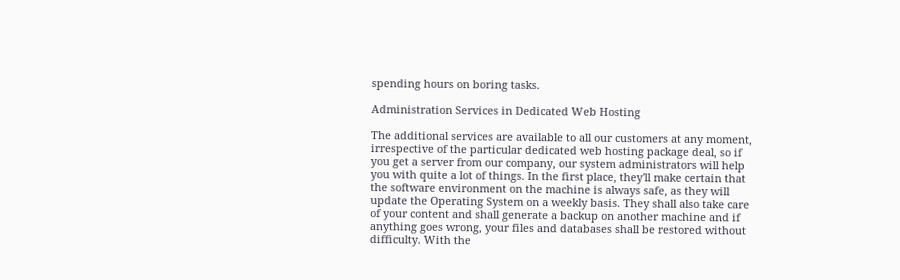spending hours on boring tasks.

Administration Services in Dedicated Web Hosting

The additional services are available to all our customers at any moment, irrespective of the particular dedicated web hosting package deal, so if you get a server from our company, our system administrators will help you with quite a lot of things. In the first place, they'll make certain that the software environment on the machine is always safe, as they will update the Operating System on a weekly basis. They shall also take care of your content and shall generate a backup on another machine and if anything goes wrong, your files and databases shall be restored without difficulty. With the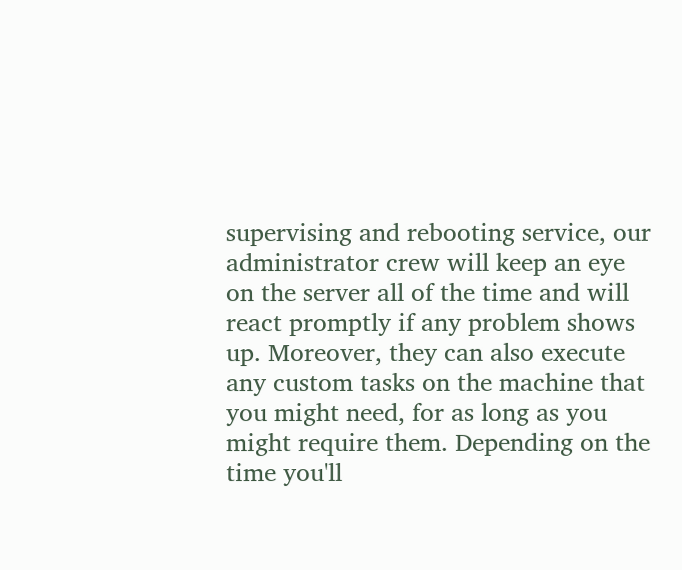supervising and rebooting service, our administrator crew will keep an eye on the server all of the time and will react promptly if any problem shows up. Moreover, they can also execute any custom tasks on the machine that you might need, for as long as you might require them. Depending on the time you'll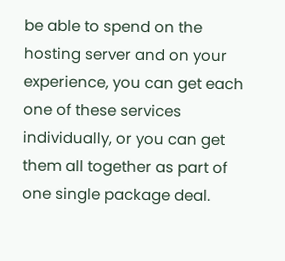be able to spend on the hosting server and on your experience, you can get each one of these services individually, or you can get them all together as part of one single package deal.